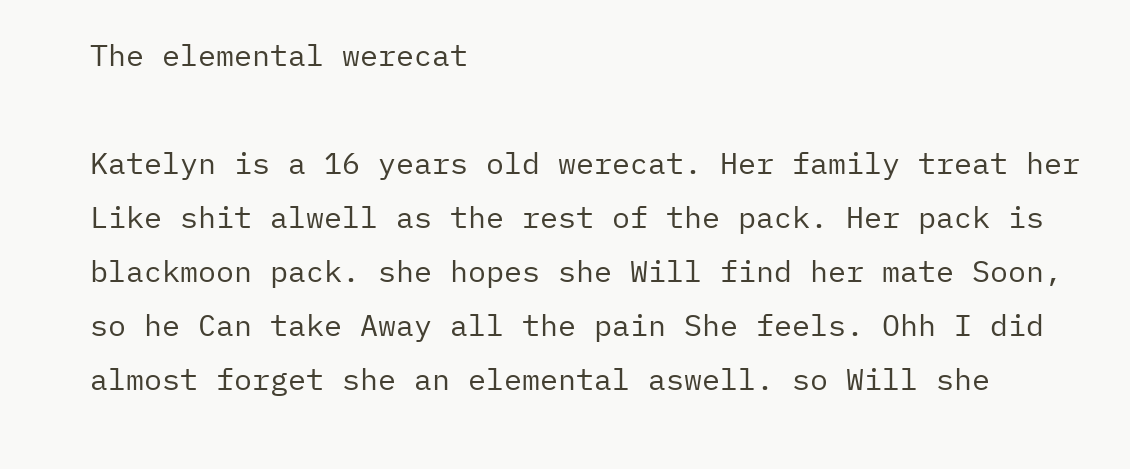The elemental werecat

Katelyn is a 16 years old werecat. Her family treat her Like shit alwell as the rest of the pack. Her pack is blackmoon pack. she hopes she Will find her mate Soon, so he Can take Away all the pain She feels. Ohh I did almost forget she an elemental aswell. so Will she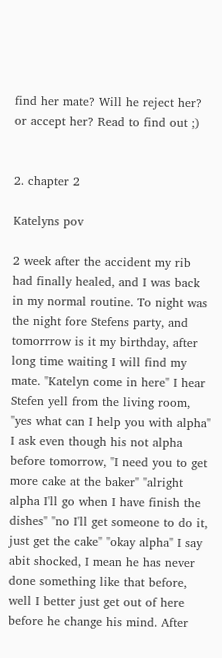find her mate? Will he reject her? or accept her? Read to find out ;)


2. chapter 2

Katelyns pov

2 week after the accident my rib had finally healed, and I was back in my normal routine. To night was the night fore Stefens party, and tomorrrow is it my birthday, after long time waiting I will find my mate. "Katelyn come in here" I hear Stefen yell from the living room, "yes what can I help you with alpha" I ask even though his not alpha before tomorrow, "I need you to get more cake at the baker" "alright alpha I'll go when I have finish the dishes" "no I'll get someone to do it, just get the cake" "okay alpha" I say abit shocked, I mean he has never done something like that before, well I better just get out of here before he change his mind. After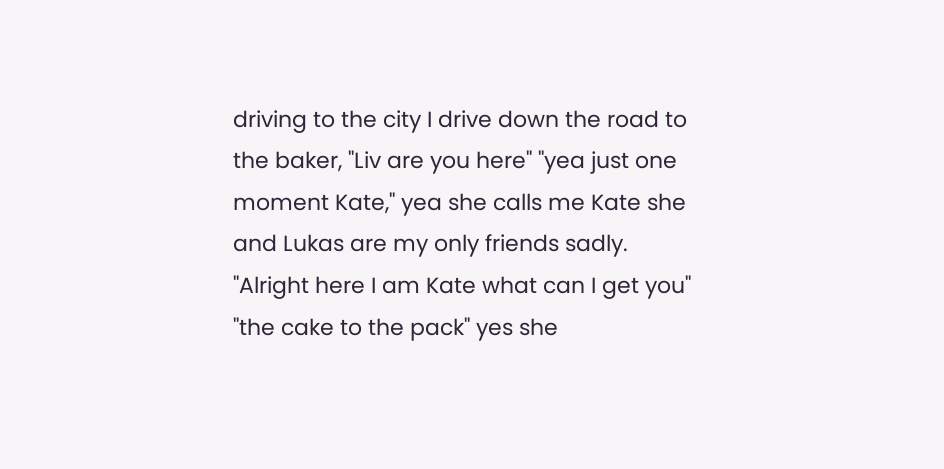driving to the city I drive down the road to the baker, "Liv are you here" "yea just one moment Kate," yea she calls me Kate she and Lukas are my only friends sadly. "Alright here I am Kate what can I get you" "the cake to the pack" yes she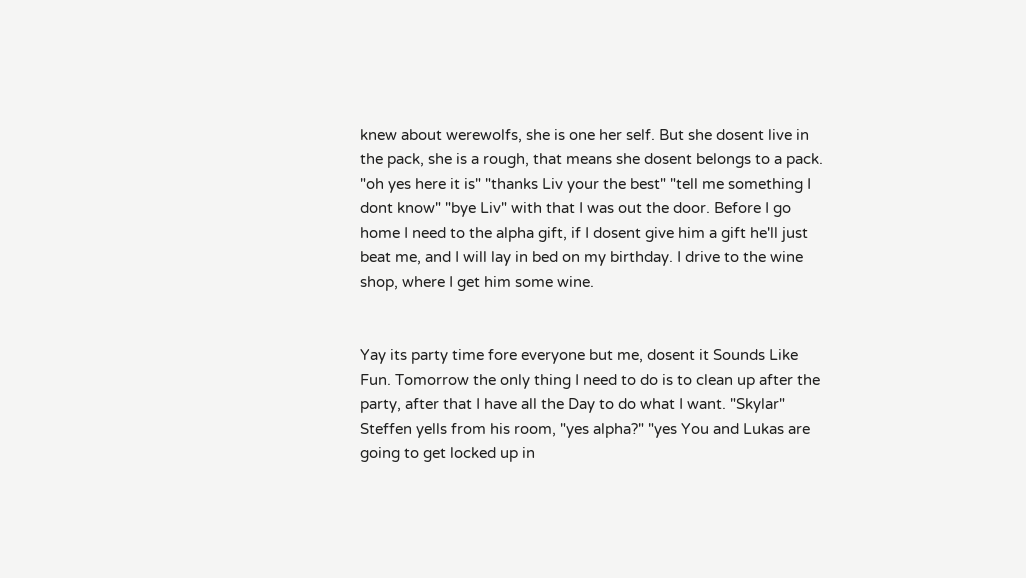knew about werewolfs, she is one her self. But she dosent live in the pack, she is a rough, that means she dosent belongs to a pack. "oh yes here it is" "thanks Liv your the best" "tell me something I dont know" "bye Liv" with that I was out the door. Before I go home I need to the alpha gift, if I dosent give him a gift he'll just beat me, and I will lay in bed on my birthday. I drive to the wine shop, where I get him some wine.


Yay its party time fore everyone but me, dosent it Sounds Like Fun. Tomorrow the only thing I need to do is to clean up after the party, after that I have all the Day to do what I want. "Skylar" Steffen yells from his room, "yes alpha?" "yes You and Lukas are going to get locked up in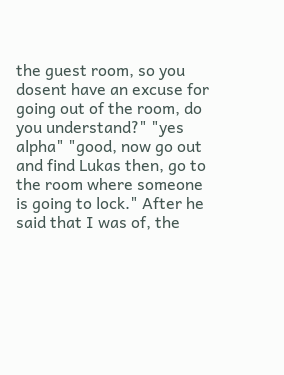the guest room, so you dosent have an excuse for going out of the room, do you understand?" "yes alpha" "good, now go out and find Lukas then, go to the room where someone is going to lock." After he said that I was of, the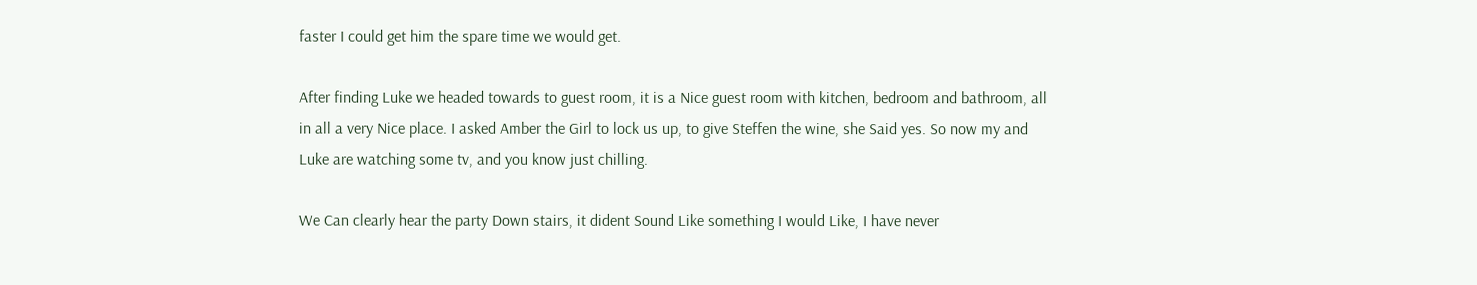faster I could get him the spare time we would get.

After finding Luke we headed towards to guest room, it is a Nice guest room with kitchen, bedroom and bathroom, all in all a very Nice place. I asked Amber the Girl to lock us up, to give Steffen the wine, she Said yes. So now my and Luke are watching some tv, and you know just chilling.

We Can clearly hear the party Down stairs, it dident Sound Like something I would Like, I have never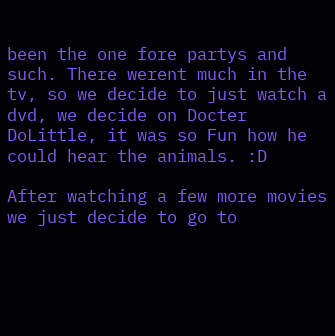been the one fore partys and such. There werent much in the tv, so we decide to just watch a dvd, we decide on Docter DoLittle, it was so Fun how he could hear the animals. :D

After watching a few more movies we just decide to go to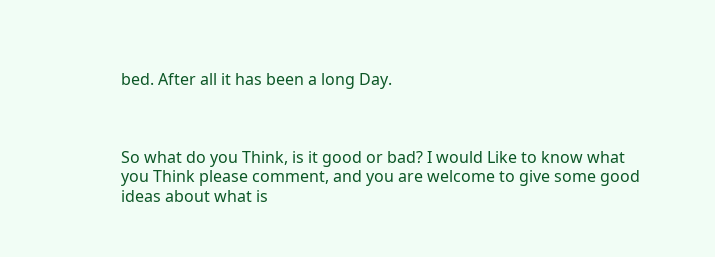bed. After all it has been a long Day.



So what do you Think, is it good or bad? I would Like to know what you Think please comment, and you are welcome to give some good ideas about what is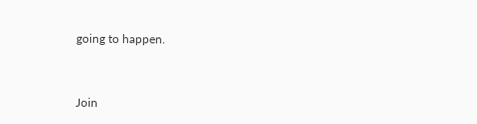going to happen.


Join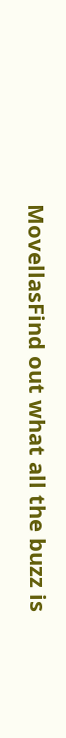MovellasFind out what all the buzz is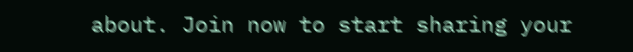about. Join now to start sharing your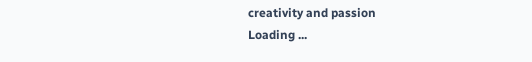creativity and passion
Loading ...